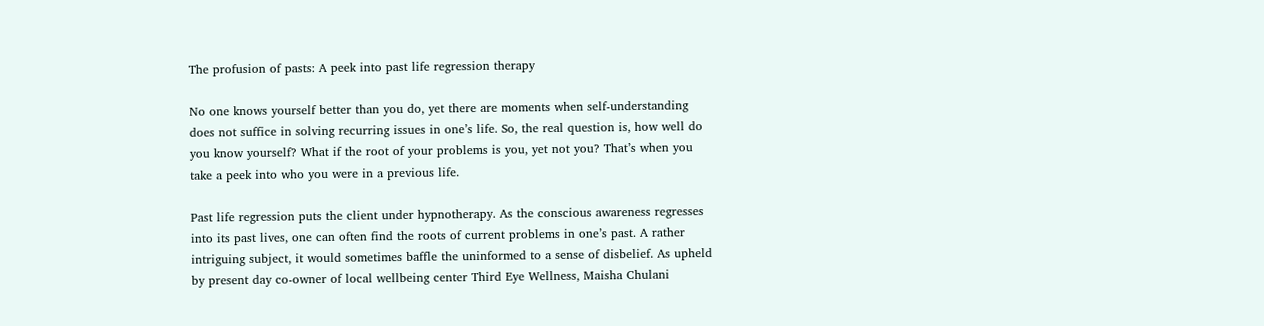The profusion of pasts: A peek into past life regression therapy

No one knows yourself better than you do, yet there are moments when self-understanding does not suffice in solving recurring issues in one’s life. So, the real question is, how well do you know yourself? What if the root of your problems is you, yet not you? That’s when you take a peek into who you were in a previous life.

Past life regression puts the client under hypnotherapy. As the conscious awareness regresses into its past lives, one can often find the roots of current problems in one’s past. A rather intriguing subject, it would sometimes baffle the uninformed to a sense of disbelief. As upheld by present day co-owner of local wellbeing center Third Eye Wellness, Maisha Chulani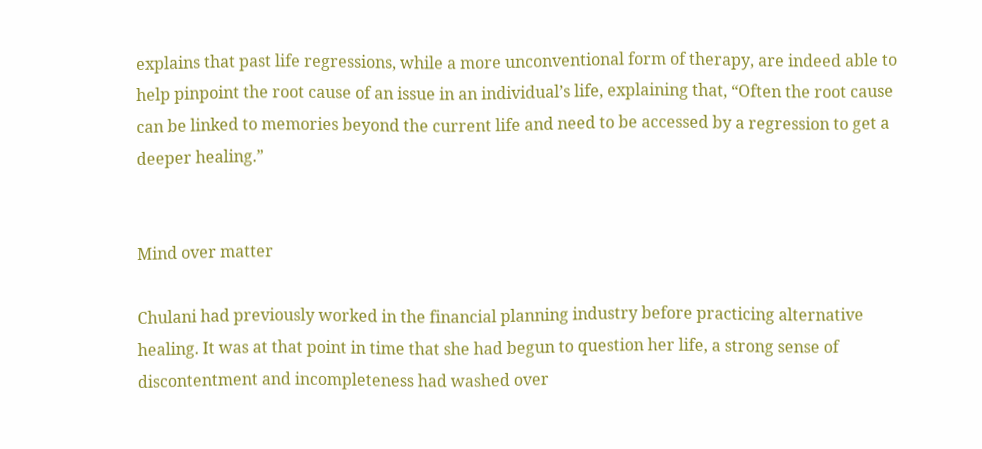explains that past life regressions, while a more unconventional form of therapy, are indeed able to help pinpoint the root cause of an issue in an individual’s life, explaining that, “Often the root cause can be linked to memories beyond the current life and need to be accessed by a regression to get a deeper healing.”


Mind over matter

Chulani had previously worked in the financial planning industry before practicing alternative healing. It was at that point in time that she had begun to question her life, a strong sense of discontentment and incompleteness had washed over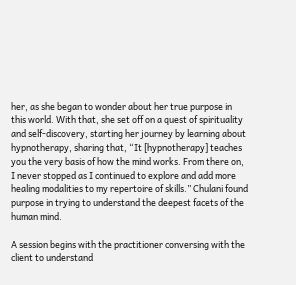her, as she began to wonder about her true purpose in this world. With that, she set off on a quest of spirituality and self-discovery, starting her journey by learning about hypnotherapy, sharing that, “It [hypnotherapy] teaches you the very basis of how the mind works. From there on, I never stopped as I continued to explore and add more healing modalities to my repertoire of skills.” Chulani found purpose in trying to understand the deepest facets of the human mind.

A session begins with the practitioner conversing with the client to understand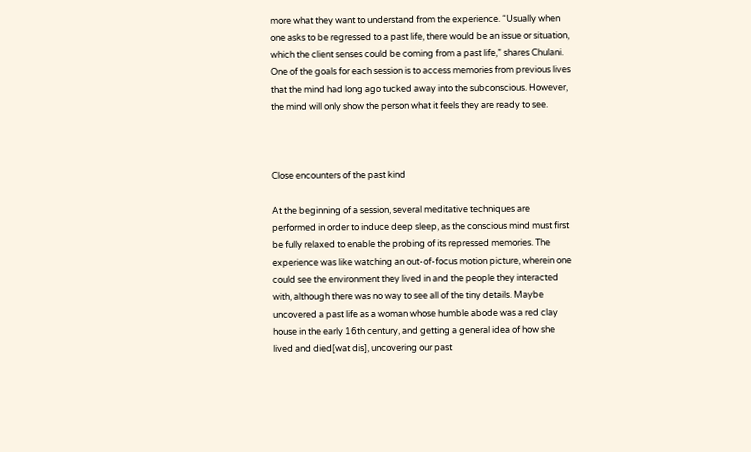more what they want to understand from the experience. “Usually when one asks to be regressed to a past life, there would be an issue or situation, which the client senses could be coming from a past life,” shares Chulani. One of the goals for each session is to access memories from previous lives that the mind had long ago tucked away into the subconscious. However, the mind will only show the person what it feels they are ready to see.



Close encounters of the past kind

At the beginning of a session, several meditative techniques are performed in order to induce deep sleep, as the conscious mind must first be fully relaxed to enable the probing of its repressed memories. The experience was like watching an out-of-focus motion picture, wherein one could see the environment they lived in and the people they interacted with, although there was no way to see all of the tiny details. Maybe uncovered a past life as a woman whose humble abode was a red clay house in the early 16th century, and getting a general idea of how she lived and died[wat dis], uncovering our past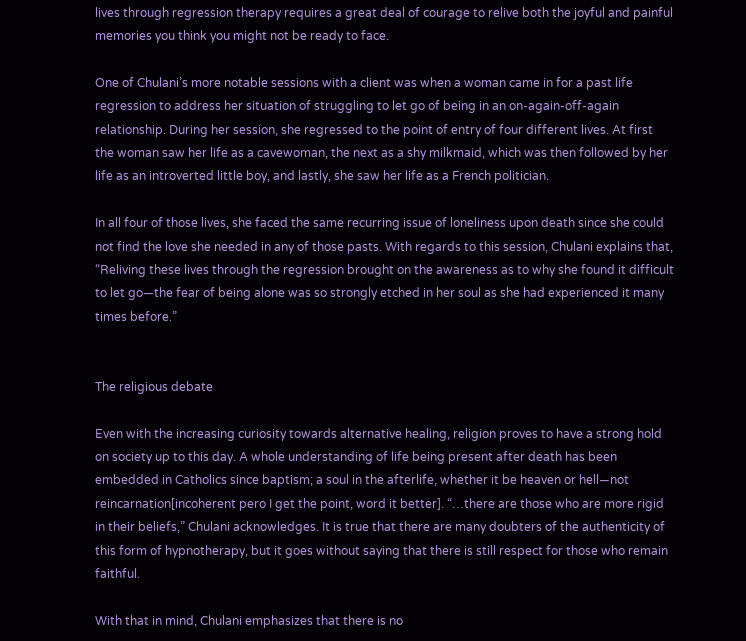lives through regression therapy requires a great deal of courage to relive both the joyful and painful memories you think you might not be ready to face.

One of Chulani’s more notable sessions with a client was when a woman came in for a past life regression to address her situation of struggling to let go of being in an on-again-off-again relationship. During her session, she regressed to the point of entry of four different lives. At first the woman saw her life as a cavewoman, the next as a shy milkmaid, which was then followed by her life as an introverted little boy, and lastly, she saw her life as a French politician.

In all four of those lives, she faced the same recurring issue of loneliness upon death since she could not find the love she needed in any of those pasts. With regards to this session, Chulani explains that, “Reliving these lives through the regression brought on the awareness as to why she found it difficult to let go—the fear of being alone was so strongly etched in her soul as she had experienced it many times before.”


The religious debate

Even with the increasing curiosity towards alternative healing, religion proves to have a strong hold on society up to this day. A whole understanding of life being present after death has been embedded in Catholics since baptism; a soul in the afterlife, whether it be heaven or hell—not reincarnation[incoherent pero I get the point, word it better]. “…there are those who are more rigid in their beliefs,” Chulani acknowledges. It is true that there are many doubters of the authenticity of this form of hypnotherapy, but it goes without saying that there is still respect for those who remain faithful.

With that in mind, Chulani emphasizes that there is no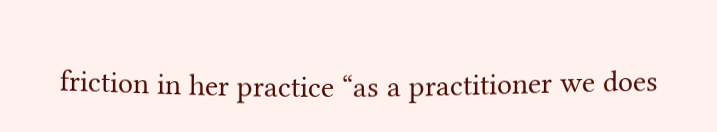friction in her practice “as a practitioner we does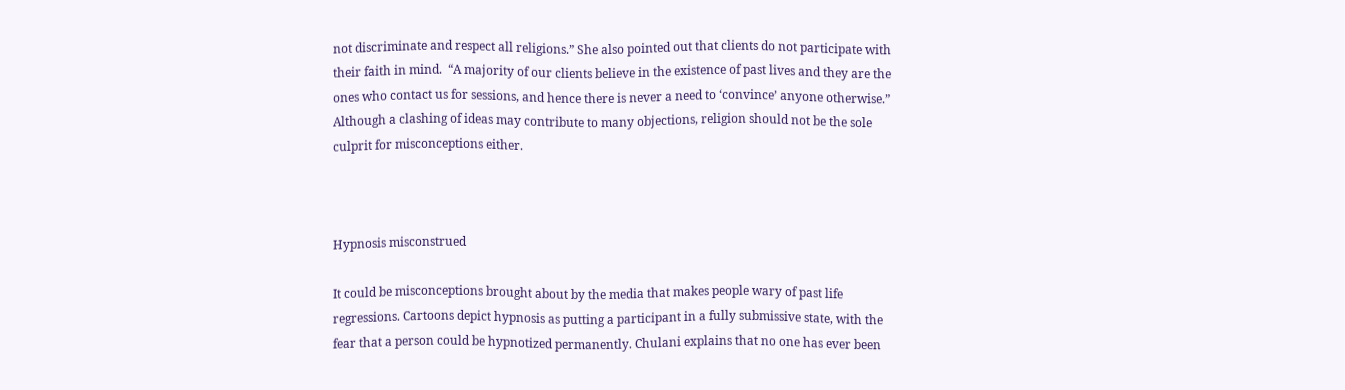not discriminate and respect all religions.” She also pointed out that clients do not participate with their faith in mind.  “A majority of our clients believe in the existence of past lives and they are the ones who contact us for sessions, and hence there is never a need to ‘convince’ anyone otherwise.” Although a clashing of ideas may contribute to many objections, religion should not be the sole culprit for misconceptions either.



Hypnosis misconstrued

It could be misconceptions brought about by the media that makes people wary of past life regressions. Cartoons depict hypnosis as putting a participant in a fully submissive state, with the fear that a person could be hypnotized permanently. Chulani explains that no one has ever been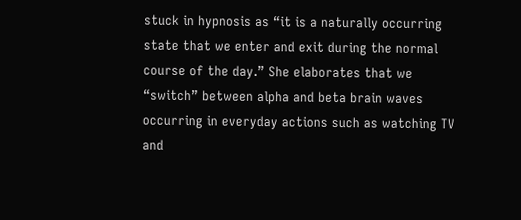stuck in hypnosis as “it is a naturally occurring state that we enter and exit during the normal course of the day.” She elaborates that we “switch” between alpha and beta brain waves occurring in everyday actions such as watching TV and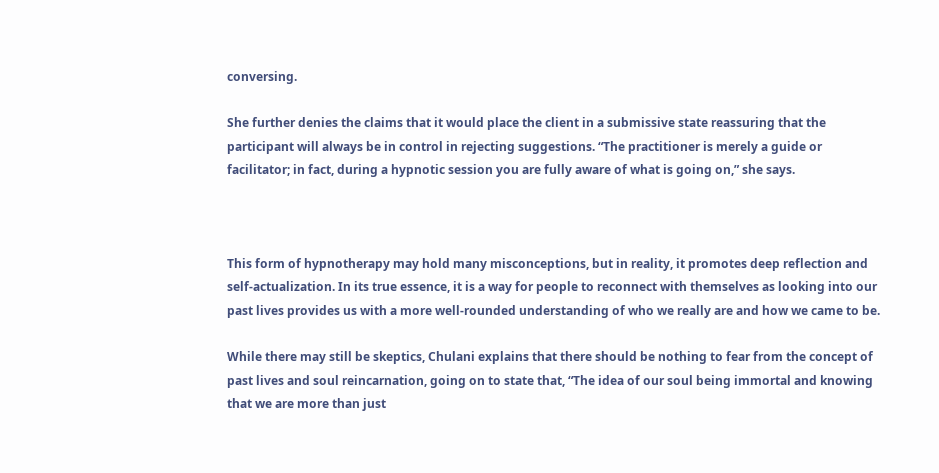conversing.

She further denies the claims that it would place the client in a submissive state reassuring that the participant will always be in control in rejecting suggestions. “The practitioner is merely a guide or facilitator; in fact, during a hypnotic session you are fully aware of what is going on,” she says.



This form of hypnotherapy may hold many misconceptions, but in reality, it promotes deep reflection and self-actualization. In its true essence, it is a way for people to reconnect with themselves as looking into our past lives provides us with a more well-rounded understanding of who we really are and how we came to be.

While there may still be skeptics, Chulani explains that there should be nothing to fear from the concept of past lives and soul reincarnation, going on to state that, “The idea of our soul being immortal and knowing that we are more than just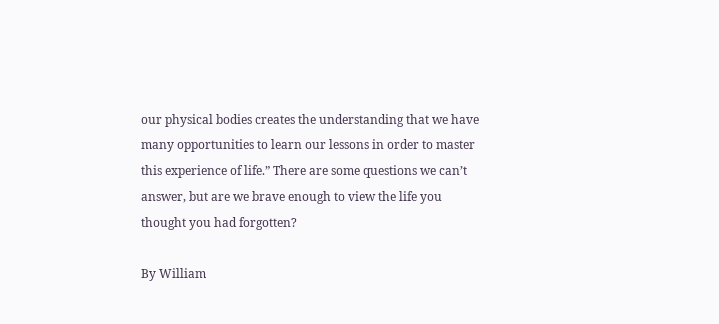our physical bodies creates the understanding that we have many opportunities to learn our lessons in order to master this experience of life.” There are some questions we can’t answer, but are we brave enough to view the life you thought you had forgotten?

By William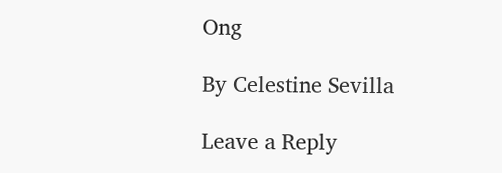Ong

By Celestine Sevilla

Leave a Reply